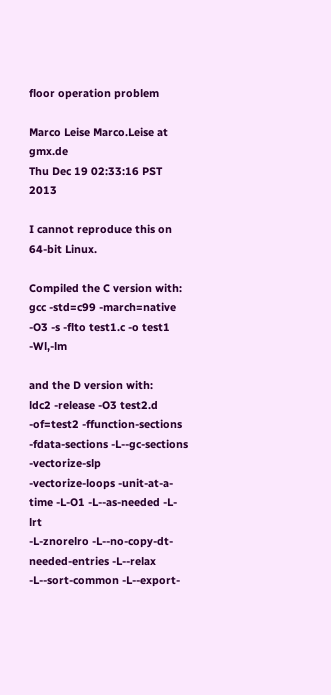floor operation problem

Marco Leise Marco.Leise at gmx.de
Thu Dec 19 02:33:16 PST 2013

I cannot reproduce this on 64-bit Linux.

Compiled the C version with:
gcc -std=c99 -march=native -O3 -s -flto test1.c -o test1 -Wl,-lm

and the D version with:
ldc2 -release -O3 test2.d -of=test2 -ffunction-sections
-fdata-sections -L--gc-sections -vectorize-slp
-vectorize-loops -unit-at-a-time -L-O1 -L--as-needed -L-lrt
-L-znorelro -L--no-copy-dt-needed-entries -L--relax
-L--sort-common -L--export-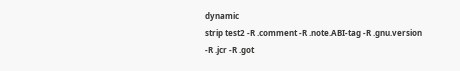dynamic
strip test2 -R .comment -R .note.ABI-tag -R .gnu.version
-R .jcr -R .got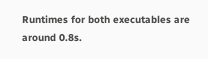Runtimes for both executables are around 0.8s.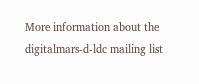More information about the digitalmars-d-ldc mailing list